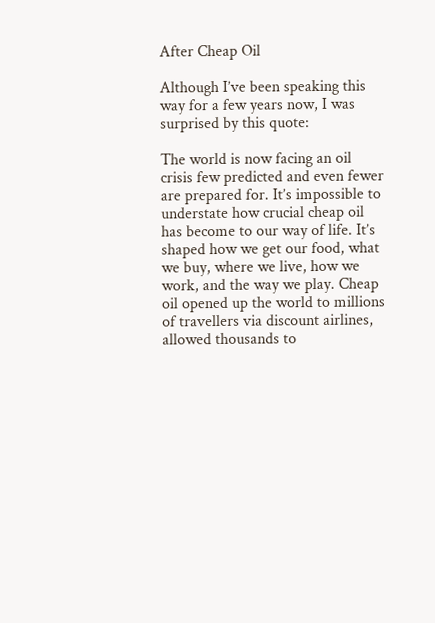After Cheap Oil

Although I’ve been speaking this way for a few years now, I was surprised by this quote:

The world is now facing an oil crisis few predicted and even fewer are prepared for. It’s impossible to understate how crucial cheap oil has become to our way of life. It’s shaped how we get our food, what we buy, where we live, how we work, and the way we play. Cheap oil opened up the world to millions of travellers via discount airlines, allowed thousands to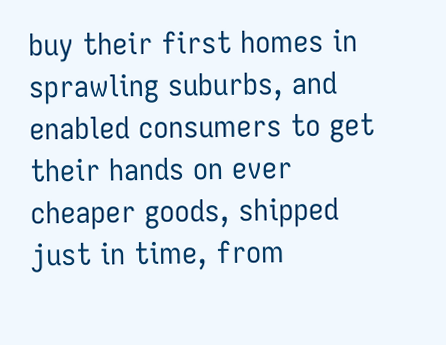buy their first homes in sprawling suburbs, and enabled consumers to get their hands on ever cheaper goods, shipped just in time, from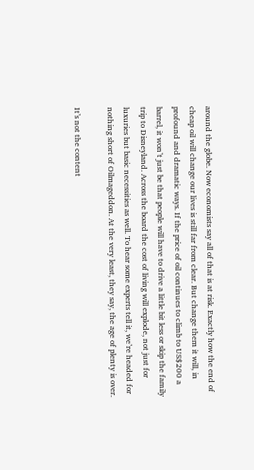around the globe. Now economists say all of that is at risk. Exactly how the end of cheap oil will change our lives is still far from clear. But change them it will, in profound and dramatic ways. If the price of oil continues to climb to US$200 a barrel, it won’t just be that people will have to drive a little bit less or skip the family trip to Disneyland. Across the board the cost of living will explode, not just for luxuries but basic necessities as well. To hear some experts tell it, we’re headed for nothing short of Oilmageddon. At the very least, they say, the age of plenty is over.

It’s not the content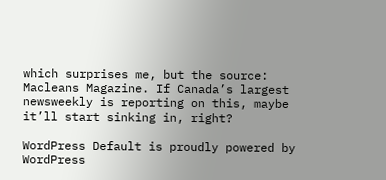which surprises me, but the source: Macleans Magazine. If Canada’s largest newsweekly is reporting on this, maybe it’ll start sinking in, right?

WordPress Default is proudly powered by WordPress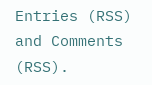Entries (RSS) and Comments (RSS).